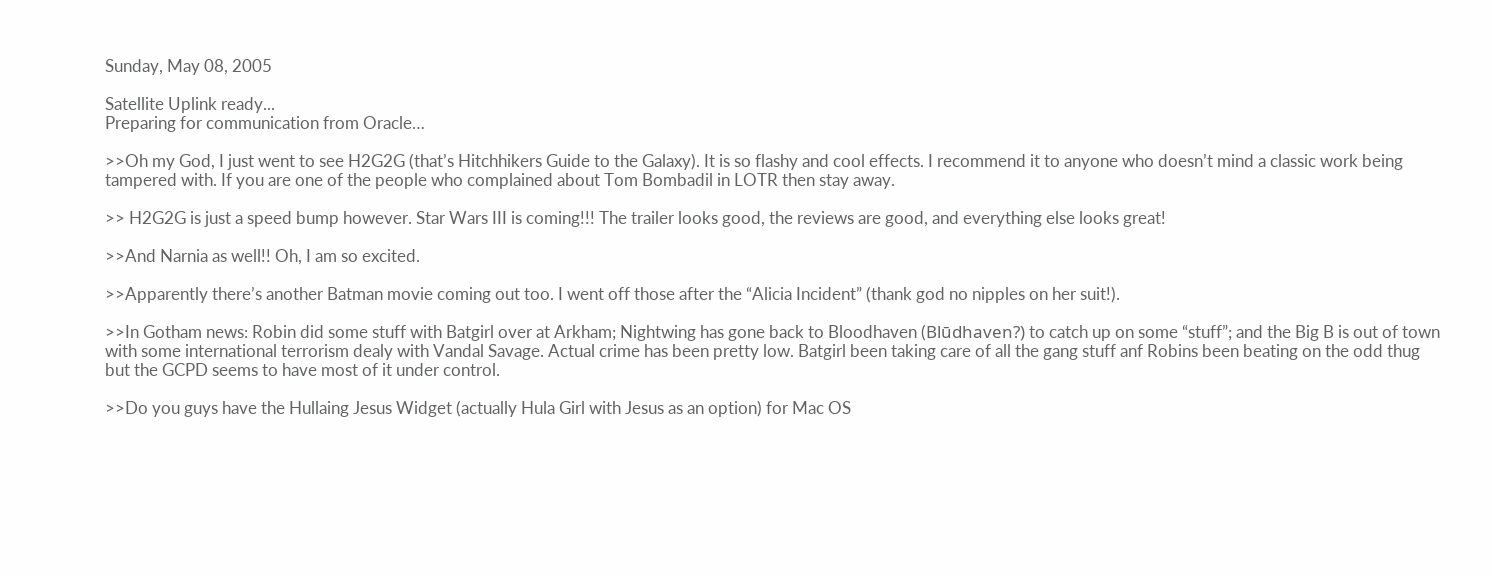Sunday, May 08, 2005

Satellite Uplink ready...
Preparing for communication from Oracle…

>>Oh my God, I just went to see H2G2G (that’s Hitchhikers Guide to the Galaxy). It is so flashy and cool effects. I recommend it to anyone who doesn’t mind a classic work being tampered with. If you are one of the people who complained about Tom Bombadil in LOTR then stay away.

>> H2G2G is just a speed bump however. Star Wars III is coming!!! The trailer looks good, the reviews are good, and everything else looks great!

>>And Narnia as well!! Oh, I am so excited.

>>Apparently there’s another Batman movie coming out too. I went off those after the “Alicia Incident” (thank god no nipples on her suit!).

>>In Gotham news: Robin did some stuff with Batgirl over at Arkham; Nightwing has gone back to Bloodhaven (Blūdhaven?) to catch up on some “stuff”; and the Big B is out of town with some international terrorism dealy with Vandal Savage. Actual crime has been pretty low. Batgirl been taking care of all the gang stuff anf Robins been beating on the odd thug but the GCPD seems to have most of it under control.

>>Do you guys have the Hullaing Jesus Widget (actually Hula Girl with Jesus as an option) for Mac OS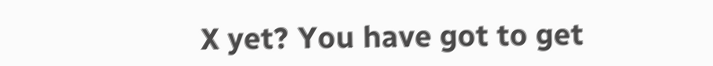X yet? You have got to get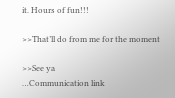it. Hours of fun!!!

>>That’ll do from me for the moment

>>See ya
…Communication link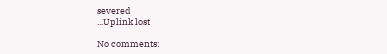severed
...Uplink lost

No comments: